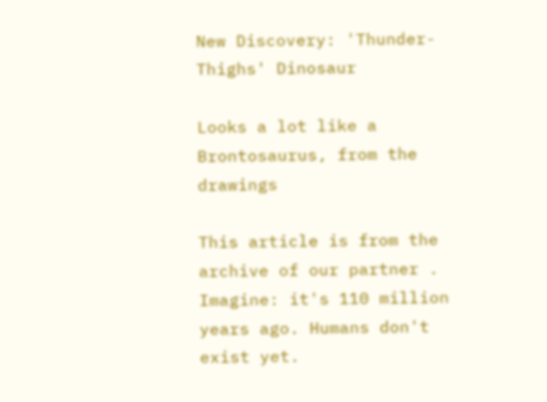New Discovery: 'Thunder-Thighs' Dinosaur

Looks a lot like a Brontosaurus, from the drawings

This article is from the archive of our partner .
Imagine: it's 110 million years ago. Humans don't exist yet.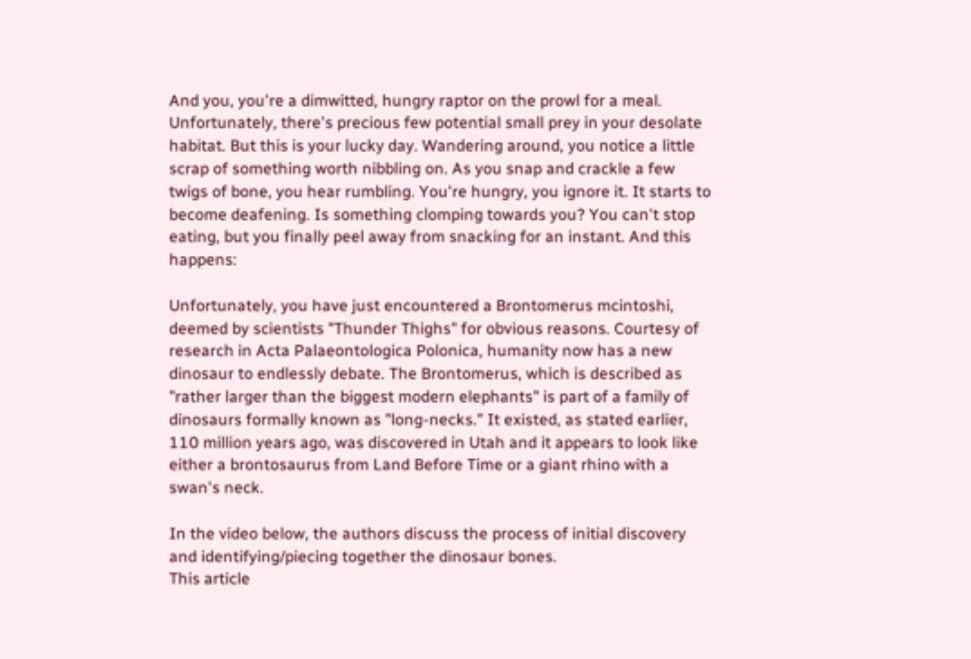And you, you're a dimwitted, hungry raptor on the prowl for a meal. Unfortunately, there's precious few potential small prey in your desolate habitat. But this is your lucky day. Wandering around, you notice a little scrap of something worth nibbling on. As you snap and crackle a few twigs of bone, you hear rumbling. You're hungry, you ignore it. It starts to become deafening. Is something clomping towards you? You can't stop eating, but you finally peel away from snacking for an instant. And this happens:

Unfortunately, you have just encountered a Brontomerus mcintoshi, deemed by scientists "Thunder Thighs" for obvious reasons. Courtesy of research in Acta Palaeontologica Polonica, humanity now has a new dinosaur to endlessly debate. The Brontomerus, which is described as "rather larger than the biggest modern elephants" is part of a family of dinosaurs formally known as "long-necks." It existed, as stated earlier, 110 million years ago, was discovered in Utah and it appears to look like either a brontosaurus from Land Before Time or a giant rhino with a swan's neck.

In the video below, the authors discuss the process of initial discovery and identifying/piecing together the dinosaur bones.
This article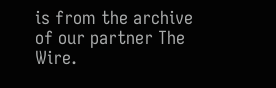is from the archive of our partner The Wire.